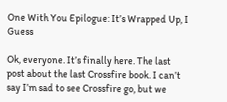One With You Epilogue: It’s Wrapped Up, I Guess

Ok, everyone. It’s finally here. The last post about the last Crossfire book. I can’t say I’m sad to see Crossfire go, but we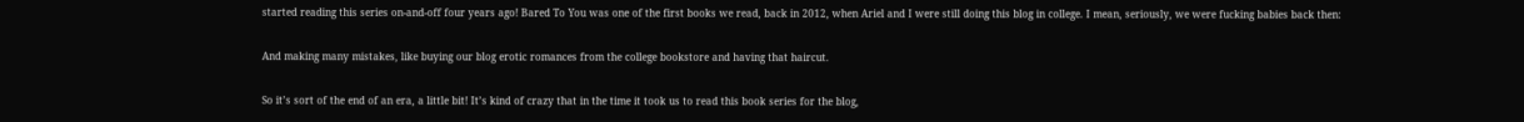started reading this series on-and-off four years ago! Bared To You was one of the first books we read, back in 2012, when Ariel and I were still doing this blog in college. I mean, seriously, we were fucking babies back then:

And making many mistakes, like buying our blog erotic romances from the college bookstore and having that haircut.

So it’s sort of the end of an era, a little bit! It’s kind of crazy that in the time it took us to read this book series for the blog,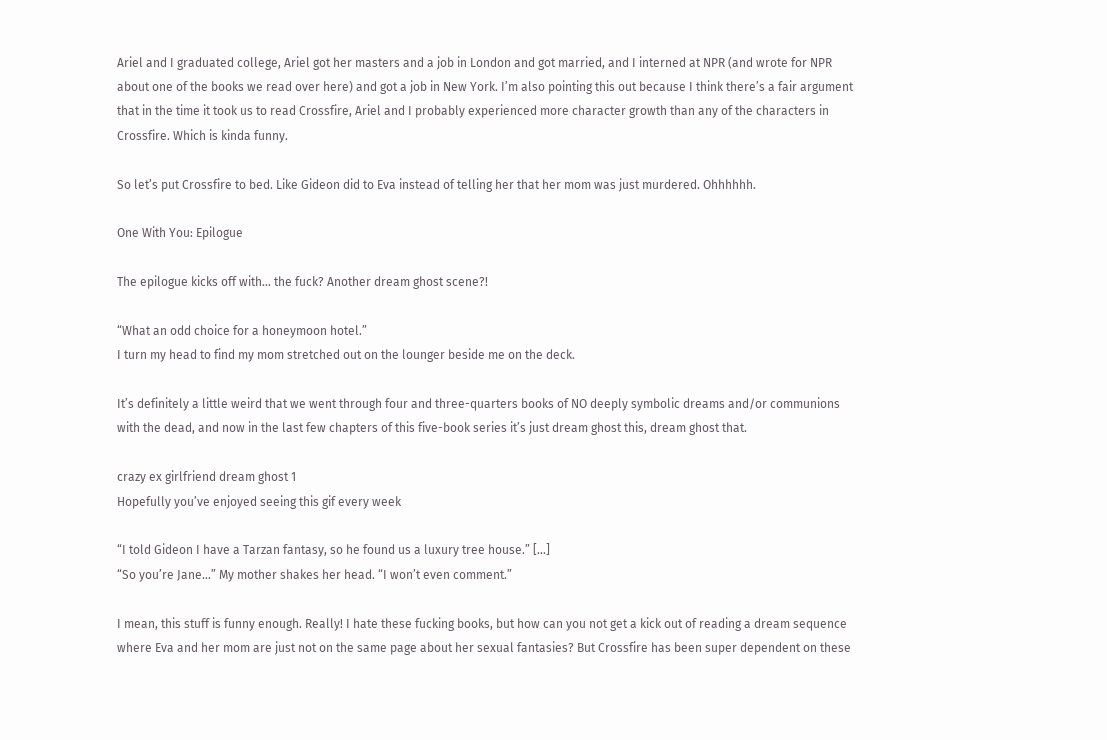Ariel and I graduated college, Ariel got her masters and a job in London and got married, and I interned at NPR (and wrote for NPR about one of the books we read over here) and got a job in New York. I’m also pointing this out because I think there’s a fair argument that in the time it took us to read Crossfire, Ariel and I probably experienced more character growth than any of the characters in Crossfire. Which is kinda funny.

So let’s put Crossfire to bed. Like Gideon did to Eva instead of telling her that her mom was just murdered. Ohhhhhh.

One With You: Epilogue

The epilogue kicks off with… the fuck? Another dream ghost scene?!

“What an odd choice for a honeymoon hotel.”
I turn my head to find my mom stretched out on the lounger beside me on the deck.

It’s definitely a little weird that we went through four and three-quarters books of NO deeply symbolic dreams and/or communions with the dead, and now in the last few chapters of this five-book series it’s just dream ghost this, dream ghost that.

crazy ex girlfriend dream ghost 1
Hopefully you’ve enjoyed seeing this gif every week

“I told Gideon I have a Tarzan fantasy, so he found us a luxury tree house.” […]
“So you’re Jane…” My mother shakes her head. “I won’t even comment.”

I mean, this stuff is funny enough. Really! I hate these fucking books, but how can you not get a kick out of reading a dream sequence where Eva and her mom are just not on the same page about her sexual fantasies? But Crossfire has been super dependent on these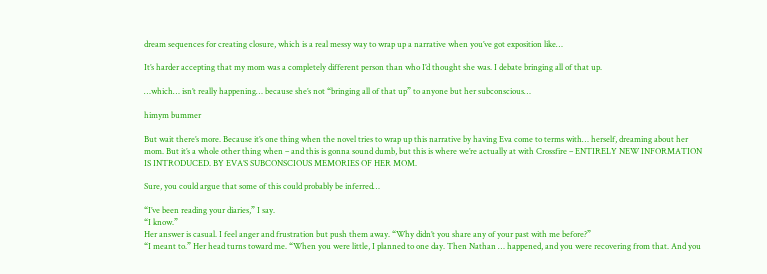dream sequences for creating closure, which is a real messy way to wrap up a narrative when you’ve got exposition like…

It’s harder accepting that my mom was a completely different person than who I’d thought she was. I debate bringing all of that up.

…which… isn’t really happening… because she’s not “bringing all of that up” to anyone but her subconscious…

himym bummer

But wait there’s more. Because it’s one thing when the novel tries to wrap up this narrative by having Eva come to terms with… herself, dreaming about her mom. But it’s a whole other thing when – and this is gonna sound dumb, but this is where we’re actually at with Crossfire – ENTIRELY NEW INFORMATION IS INTRODUCED. BY EVA’S SUBCONSCIOUS MEMORIES OF HER MOM.

Sure, you could argue that some of this could probably be inferred…

“I’ve been reading your diaries,” I say.
“I know.”
Her answer is casual. I feel anger and frustration but push them away. “Why didn’t you share any of your past with me before?”
“I meant to.” Her head turns toward me. “When you were little, I planned to one day. Then Nathan … happened, and you were recovering from that. And you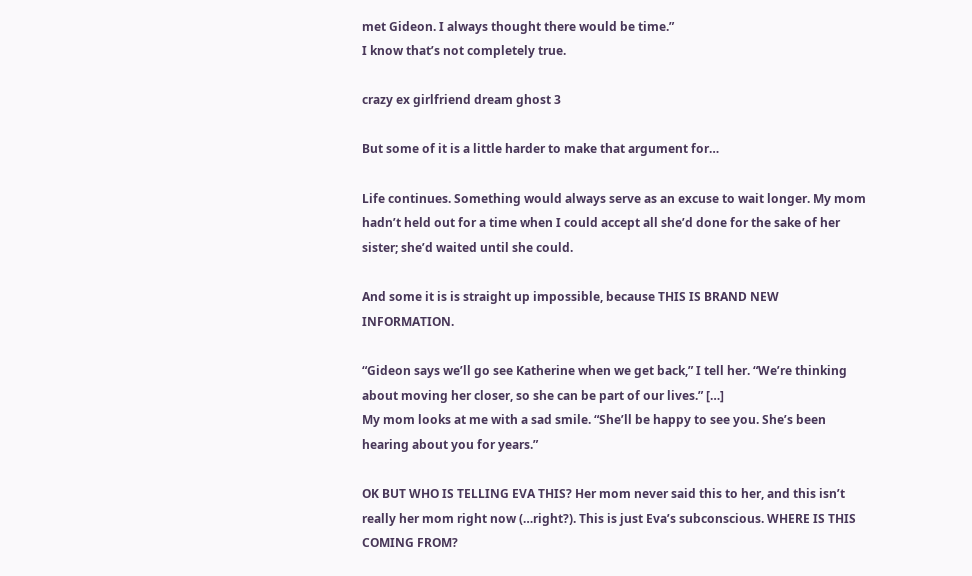met Gideon. I always thought there would be time.”
I know that’s not completely true.

crazy ex girlfriend dream ghost 3

But some of it is a little harder to make that argument for…

Life continues. Something would always serve as an excuse to wait longer. My mom hadn’t held out for a time when I could accept all she’d done for the sake of her sister; she’d waited until she could.

And some it is is straight up impossible, because THIS IS BRAND NEW INFORMATION.

“Gideon says we’ll go see Katherine when we get back,” I tell her. “We’re thinking about moving her closer, so she can be part of our lives.” […]
My mom looks at me with a sad smile. “She’ll be happy to see you. She’s been hearing about you for years.”

OK BUT WHO IS TELLING EVA THIS? Her mom never said this to her, and this isn’t really her mom right now (…right?). This is just Eva’s subconscious. WHERE IS THIS COMING FROM?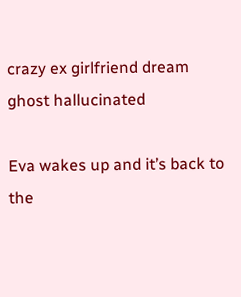crazy ex girlfriend dream ghost hallucinated

Eva wakes up and it’s back to the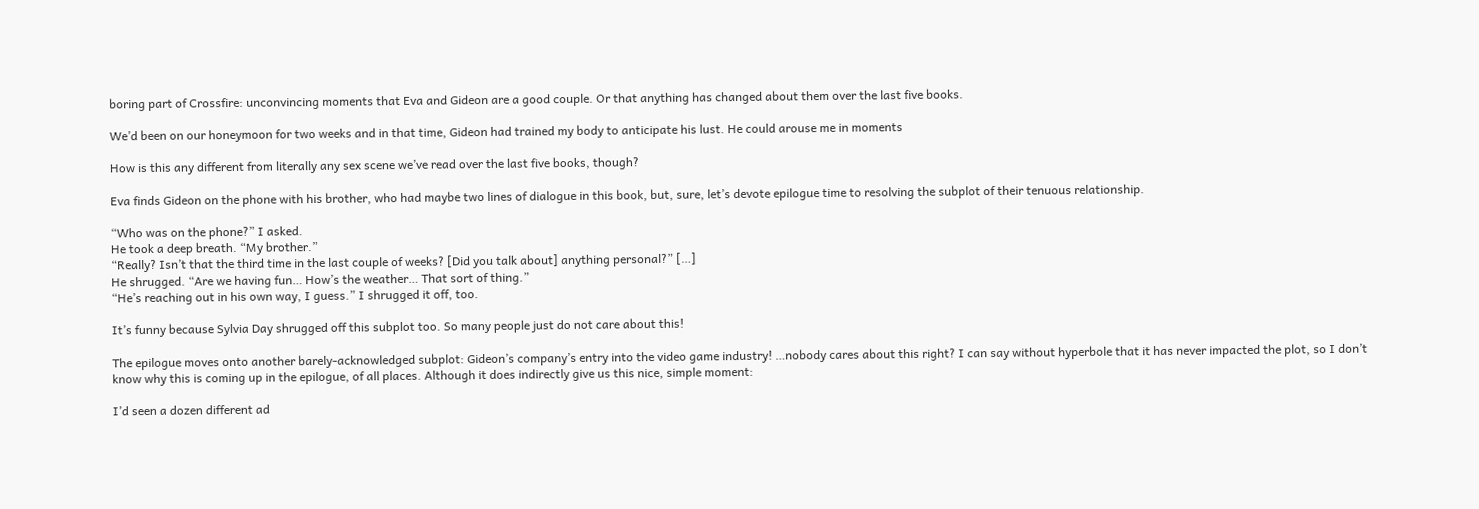boring part of Crossfire: unconvincing moments that Eva and Gideon are a good couple. Or that anything has changed about them over the last five books.

We’d been on our honeymoon for two weeks and in that time, Gideon had trained my body to anticipate his lust. He could arouse me in moments

How is this any different from literally any sex scene we’ve read over the last five books, though?

Eva finds Gideon on the phone with his brother, who had maybe two lines of dialogue in this book, but, sure, let’s devote epilogue time to resolving the subplot of their tenuous relationship.

“Who was on the phone?” I asked.
He took a deep breath. “My brother.”
“Really? Isn’t that the third time in the last couple of weeks? [Did you talk about] anything personal?” […]
He shrugged. “Are we having fun… How’s the weather… That sort of thing.”
“He’s reaching out in his own way, I guess.” I shrugged it off, too.

It’s funny because Sylvia Day shrugged off this subplot too. So many people just do not care about this!

The epilogue moves onto another barely-acknowledged subplot: Gideon’s company’s entry into the video game industry! …nobody cares about this right? I can say without hyperbole that it has never impacted the plot, so I don’t know why this is coming up in the epilogue, of all places. Although it does indirectly give us this nice, simple moment:

I’d seen a dozen different ad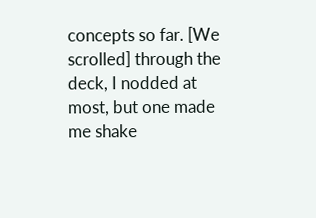concepts so far. [We scrolled] through the deck, I nodded at most, but one made me shake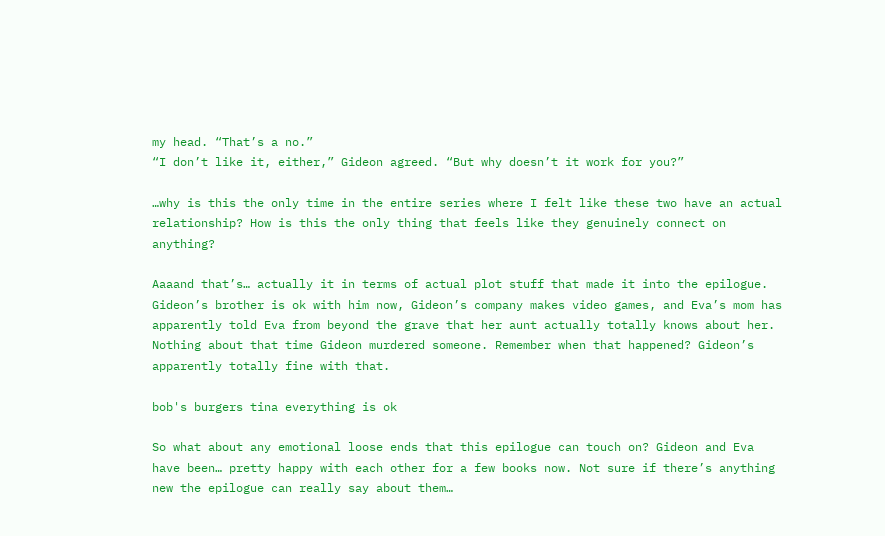my head. “That’s a no.”
“I don’t like it, either,” Gideon agreed. “But why doesn’t it work for you?”

…why is this the only time in the entire series where I felt like these two have an actual relationship? How is this the only thing that feels like they genuinely connect on anything?

Aaaand that’s… actually it in terms of actual plot stuff that made it into the epilogue. Gideon’s brother is ok with him now, Gideon’s company makes video games, and Eva’s mom has apparently told Eva from beyond the grave that her aunt actually totally knows about her. Nothing about that time Gideon murdered someone. Remember when that happened? Gideon’s apparently totally fine with that.

bob's burgers tina everything is ok

So what about any emotional loose ends that this epilogue can touch on? Gideon and Eva have been… pretty happy with each other for a few books now. Not sure if there’s anything new the epilogue can really say about them…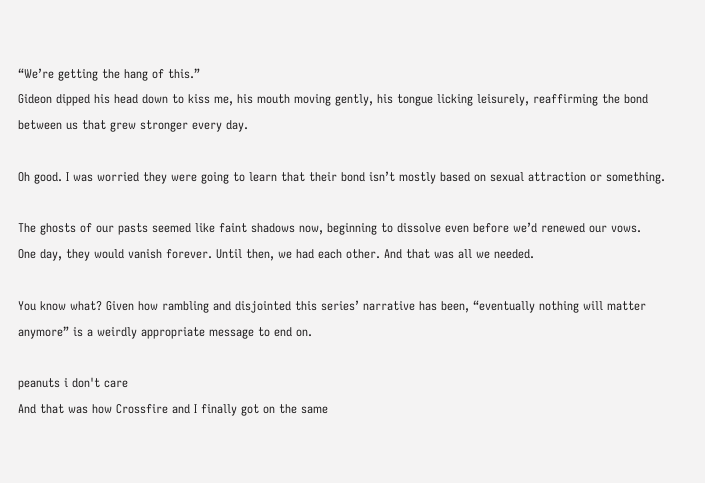“We’re getting the hang of this.”
Gideon dipped his head down to kiss me, his mouth moving gently, his tongue licking leisurely, reaffirming the bond between us that grew stronger every day.

Oh good. I was worried they were going to learn that their bond isn’t mostly based on sexual attraction or something.

The ghosts of our pasts seemed like faint shadows now, beginning to dissolve even before we’d renewed our vows.
One day, they would vanish forever. Until then, we had each other. And that was all we needed.

You know what? Given how rambling and disjointed this series’ narrative has been, “eventually nothing will matter anymore” is a weirdly appropriate message to end on.

peanuts i don't care
And that was how Crossfire and I finally got on the same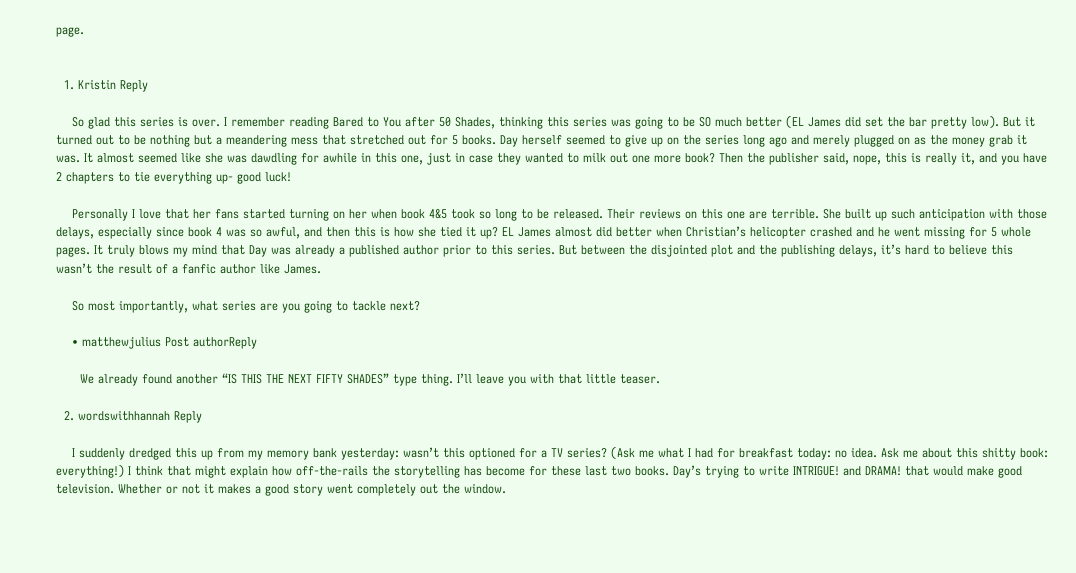page.


  1. Kristin Reply

    So glad this series is over. I remember reading Bared to You after 50 Shades, thinking this series was going to be SO much better (EL James did set the bar pretty low). But it turned out to be nothing but a meandering mess that stretched out for 5 books. Day herself seemed to give up on the series long ago and merely plugged on as the money grab it was. It almost seemed like she was dawdling for awhile in this one, just in case they wanted to milk out one more book? Then the publisher said, nope, this is really it, and you have 2 chapters to tie everything up- good luck!

    Personally I love that her fans started turning on her when book 4&5 took so long to be released. Their reviews on this one are terrible. She built up such anticipation with those delays, especially since book 4 was so awful, and then this is how she tied it up? EL James almost did better when Christian’s helicopter crashed and he went missing for 5 whole pages. It truly blows my mind that Day was already a published author prior to this series. But between the disjointed plot and the publishing delays, it’s hard to believe this wasn’t the result of a fanfic author like James.

    So most importantly, what series are you going to tackle next?

    • matthewjulius Post authorReply

      We already found another “IS THIS THE NEXT FIFTY SHADES” type thing. I’ll leave you with that little teaser.

  2. wordswithhannah Reply

    I suddenly dredged this up from my memory bank yesterday: wasn’t this optioned for a TV series? (Ask me what I had for breakfast today: no idea. Ask me about this shitty book: everything!) I think that might explain how off-the-rails the storytelling has become for these last two books. Day’s trying to write INTRIGUE! and DRAMA! that would make good television. Whether or not it makes a good story went completely out the window.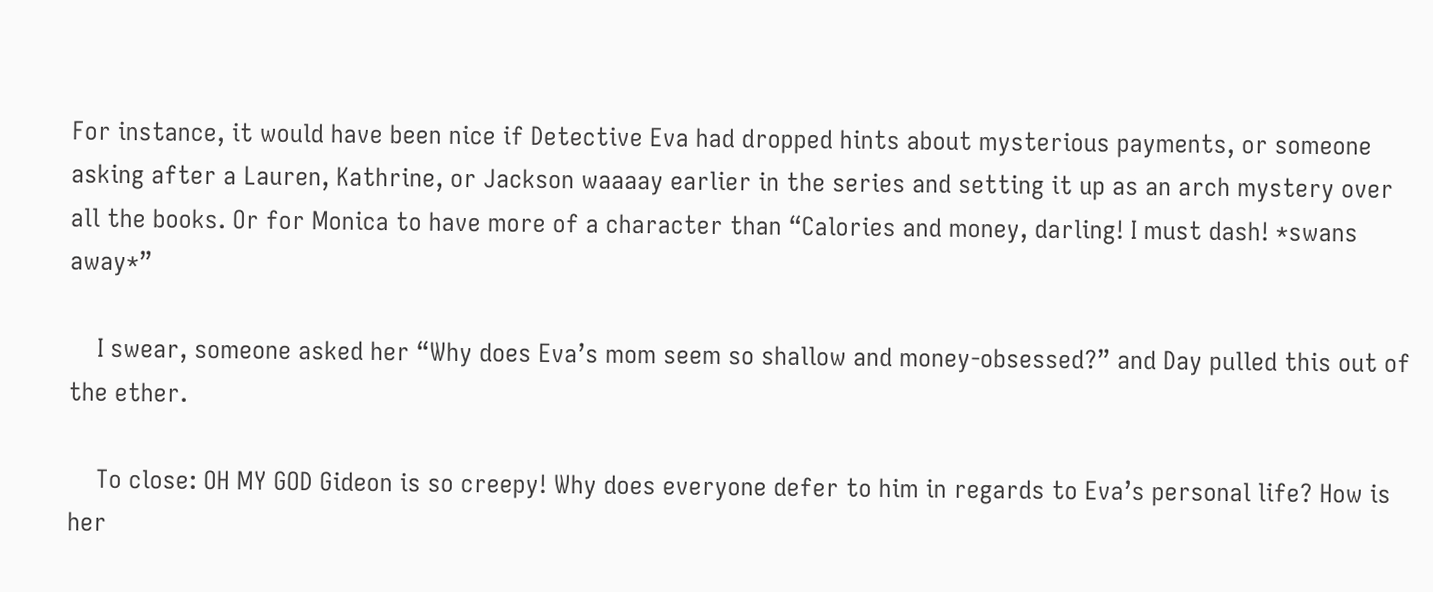For instance, it would have been nice if Detective Eva had dropped hints about mysterious payments, or someone asking after a Lauren, Kathrine, or Jackson waaaay earlier in the series and setting it up as an arch mystery over all the books. Or for Monica to have more of a character than “Calories and money, darling! I must dash! *swans away*”

    I swear, someone asked her “Why does Eva’s mom seem so shallow and money-obsessed?” and Day pulled this out of the ether.

    To close: OH MY GOD Gideon is so creepy! Why does everyone defer to him in regards to Eva’s personal life? How is her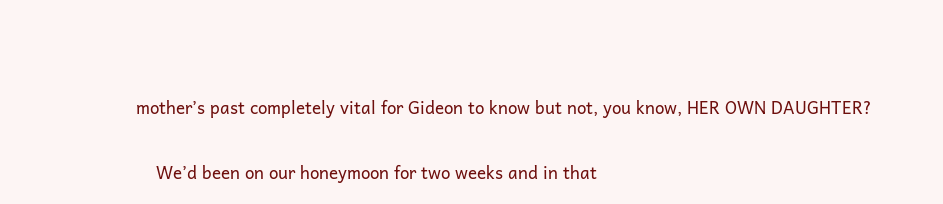mother’s past completely vital for Gideon to know but not, you know, HER OWN DAUGHTER?

    We’d been on our honeymoon for two weeks and in that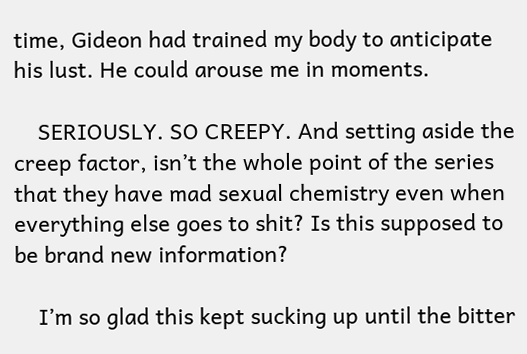time, Gideon had trained my body to anticipate his lust. He could arouse me in moments.

    SERIOUSLY. SO CREEPY. And setting aside the creep factor, isn’t the whole point of the series that they have mad sexual chemistry even when everything else goes to shit? Is this supposed to be brand new information?

    I’m so glad this kept sucking up until the bitter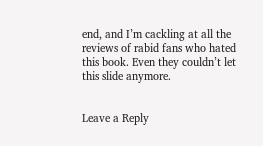end, and I’m cackling at all the reviews of rabid fans who hated this book. Even they couldn’t let this slide anymore.


Leave a Reply